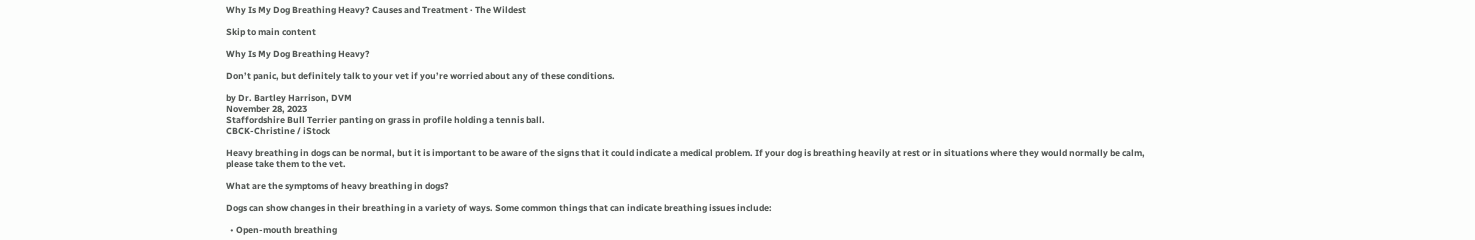Why Is My Dog Breathing Heavy? Causes and Treatment · The Wildest

Skip to main content

Why Is My Dog Breathing Heavy?

Don’t panic, but definitely talk to your vet if you’re worried about any of these conditions.

by Dr. Bartley Harrison, DVM
November 28, 2023
Staffordshire Bull Terrier panting on grass in profile holding a tennis ball.
CBCK-Christine / iStock

Heavy breathing in dogs can be normal, but it is important to be aware of the signs that it could indicate a medical problem. If your dog is breathing heavily at rest or in situations where they would normally be calm, please take them to the vet.

What are the symptoms of heavy breathing in dogs?

Dogs can show changes in their breathing in a variety of ways. Some common things that can indicate breathing issues include:

  • Open-mouth breathing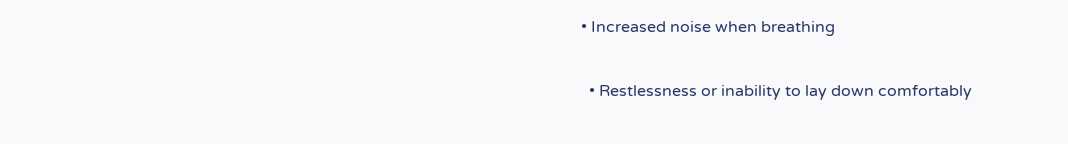• Increased noise when breathing

  • Restlessness or inability to lay down comfortably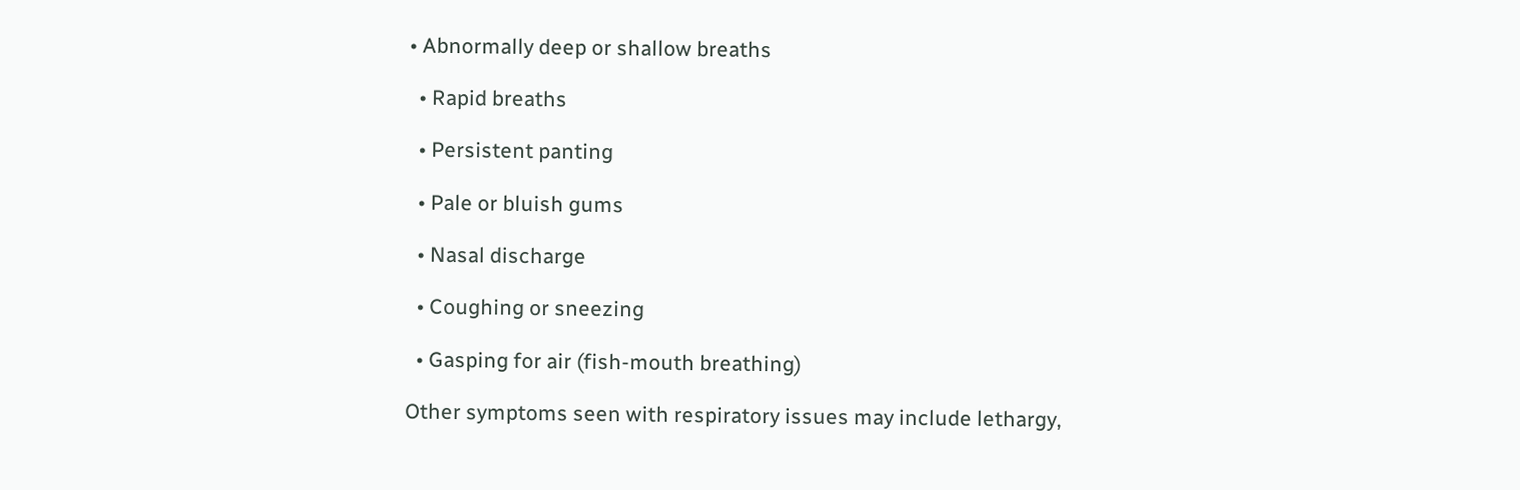• Abnormally deep or shallow breaths

  • Rapid breaths

  • Persistent panting

  • Pale or bluish gums

  • Nasal discharge

  • Coughing or sneezing

  • Gasping for air (fish-mouth breathing)

Other symptoms seen with respiratory issues may include lethargy,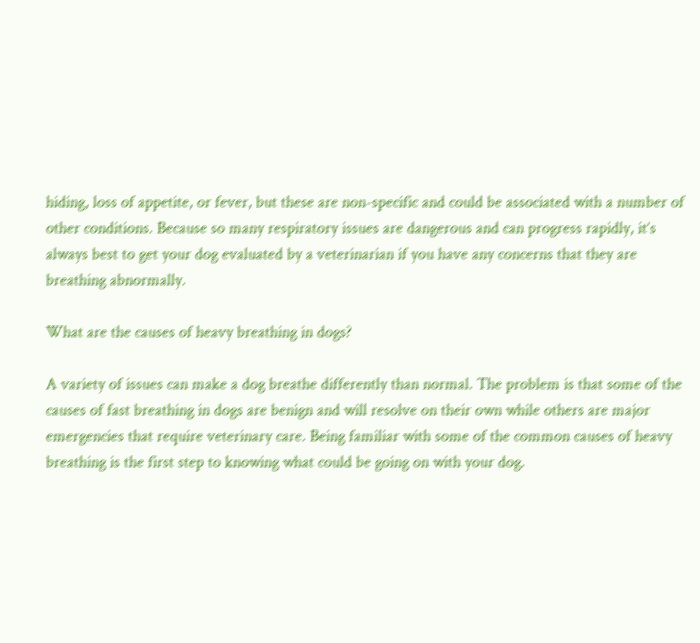hiding, loss of appetite, or fever, but these are non-specific and could be associated with a number of other conditions. Because so many respiratory issues are dangerous and can progress rapidly, it’s always best to get your dog evaluated by a veterinarian if you have any concerns that they are breathing abnormally.

What are the causes of heavy breathing in dogs?

A variety of issues can make a dog breathe differently than normal. The problem is that some of the causes of fast breathing in dogs are benign and will resolve on their own while others are major emergencies that require veterinary care. Being familiar with some of the common causes of heavy breathing is the first step to knowing what could be going on with your dog.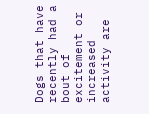Dogs that have recently had a bout of excitement or increased activity are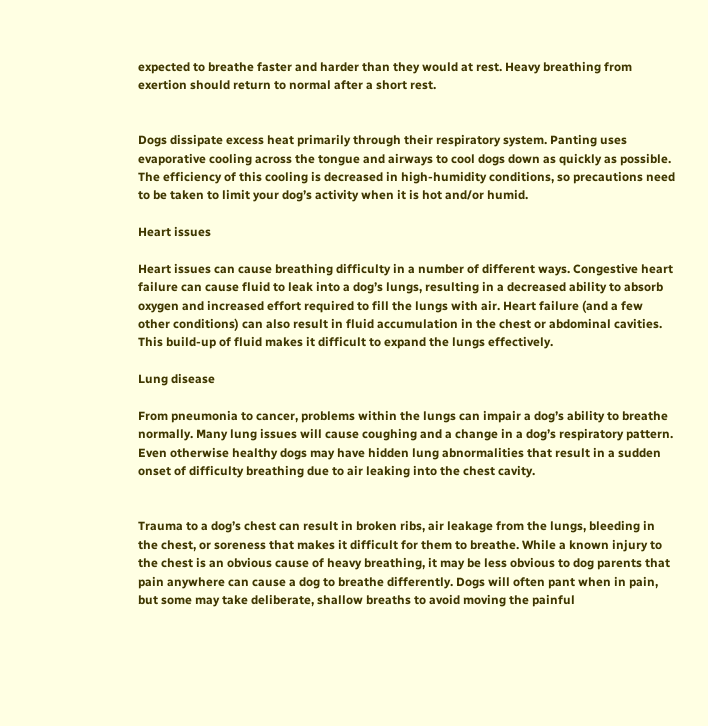expected to breathe faster and harder than they would at rest. Heavy breathing from exertion should return to normal after a short rest.


Dogs dissipate excess heat primarily through their respiratory system. Panting uses evaporative cooling across the tongue and airways to cool dogs down as quickly as possible. The efficiency of this cooling is decreased in high-humidity conditions, so precautions need to be taken to limit your dog’s activity when it is hot and/or humid.

Heart issues

Heart issues can cause breathing difficulty in a number of different ways. Congestive heart failure can cause fluid to leak into a dog’s lungs, resulting in a decreased ability to absorb oxygen and increased effort required to fill the lungs with air. Heart failure (and a few other conditions) can also result in fluid accumulation in the chest or abdominal cavities. This build-up of fluid makes it difficult to expand the lungs effectively.

Lung disease

From pneumonia to cancer, problems within the lungs can impair a dog’s ability to breathe normally. Many lung issues will cause coughing and a change in a dog’s respiratory pattern. Even otherwise healthy dogs may have hidden lung abnormalities that result in a sudden onset of difficulty breathing due to air leaking into the chest cavity.


Trauma to a dog’s chest can result in broken ribs, air leakage from the lungs, bleeding in the chest, or soreness that makes it difficult for them to breathe. While a known injury to the chest is an obvious cause of heavy breathing, it may be less obvious to dog parents that pain anywhere can cause a dog to breathe differently. Dogs will often pant when in pain, but some may take deliberate, shallow breaths to avoid moving the painful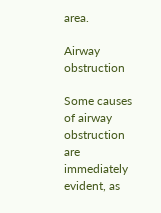area.

Airway obstruction

Some causes of airway obstruction are immediately evident, as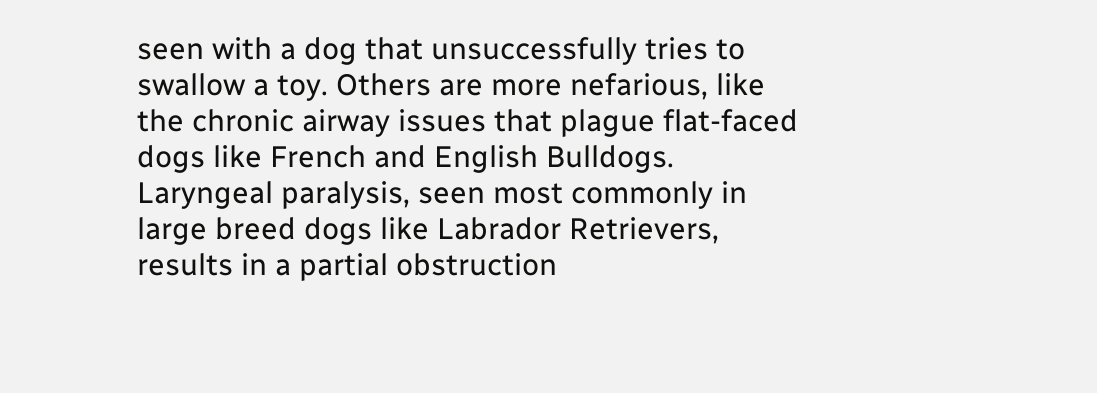seen with a dog that unsuccessfully tries to swallow a toy. Others are more nefarious, like the chronic airway issues that plague flat-faced dogs like French and English Bulldogs. Laryngeal paralysis, seen most commonly in large breed dogs like Labrador Retrievers, results in a partial obstruction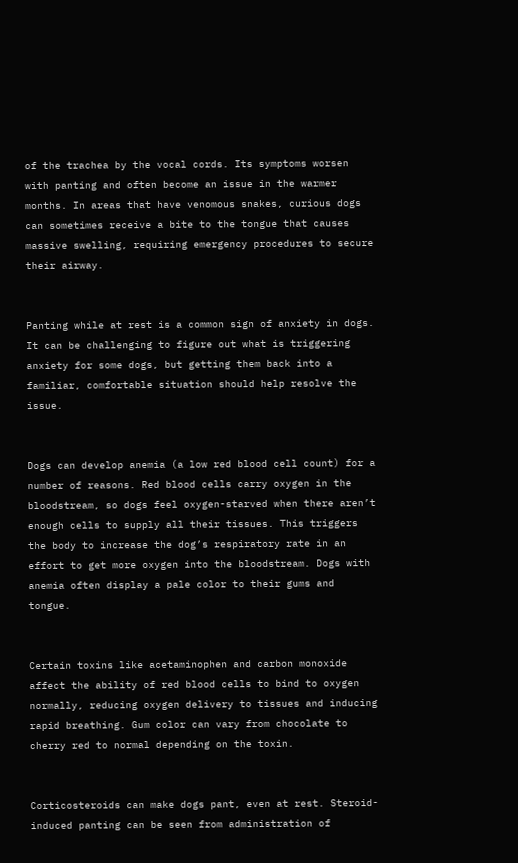of the trachea by the vocal cords. Its symptoms worsen with panting and often become an issue in the warmer months. In areas that have venomous snakes, curious dogs can sometimes receive a bite to the tongue that causes massive swelling, requiring emergency procedures to secure their airway.


Panting while at rest is a common sign of anxiety in dogs. It can be challenging to figure out what is triggering anxiety for some dogs, but getting them back into a familiar, comfortable situation should help resolve the issue.


Dogs can develop anemia (a low red blood cell count) for a number of reasons. Red blood cells carry oxygen in the bloodstream, so dogs feel oxygen-starved when there aren’t enough cells to supply all their tissues. This triggers the body to increase the dog’s respiratory rate in an effort to get more oxygen into the bloodstream. Dogs with anemia often display a pale color to their gums and tongue.


Certain toxins like acetaminophen and carbon monoxide affect the ability of red blood cells to bind to oxygen normally, reducing oxygen delivery to tissues and inducing rapid breathing. Gum color can vary from chocolate to cherry red to normal depending on the toxin.


Corticosteroids can make dogs pant, even at rest. Steroid-induced panting can be seen from administration of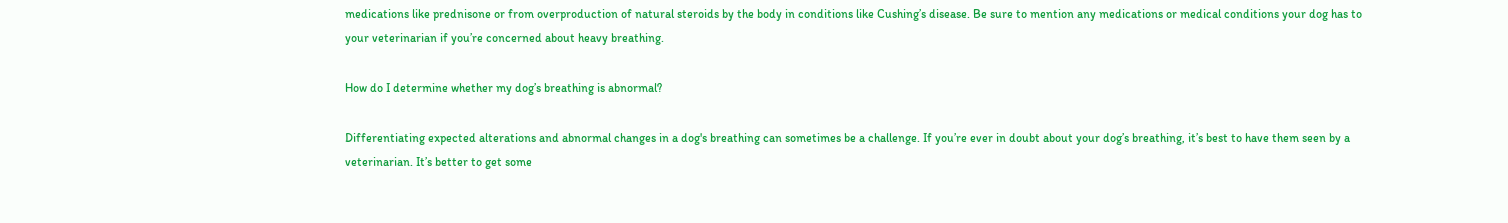medications like prednisone or from overproduction of natural steroids by the body in conditions like Cushing’s disease. Be sure to mention any medications or medical conditions your dog has to your veterinarian if you’re concerned about heavy breathing.

How do I determine whether my dog’s breathing is abnormal?

Differentiating expected alterations and abnormal changes in a dog's breathing can sometimes be a challenge. If you’re ever in doubt about your dog’s breathing, it’s best to have them seen by a veterinarian. It’s better to get some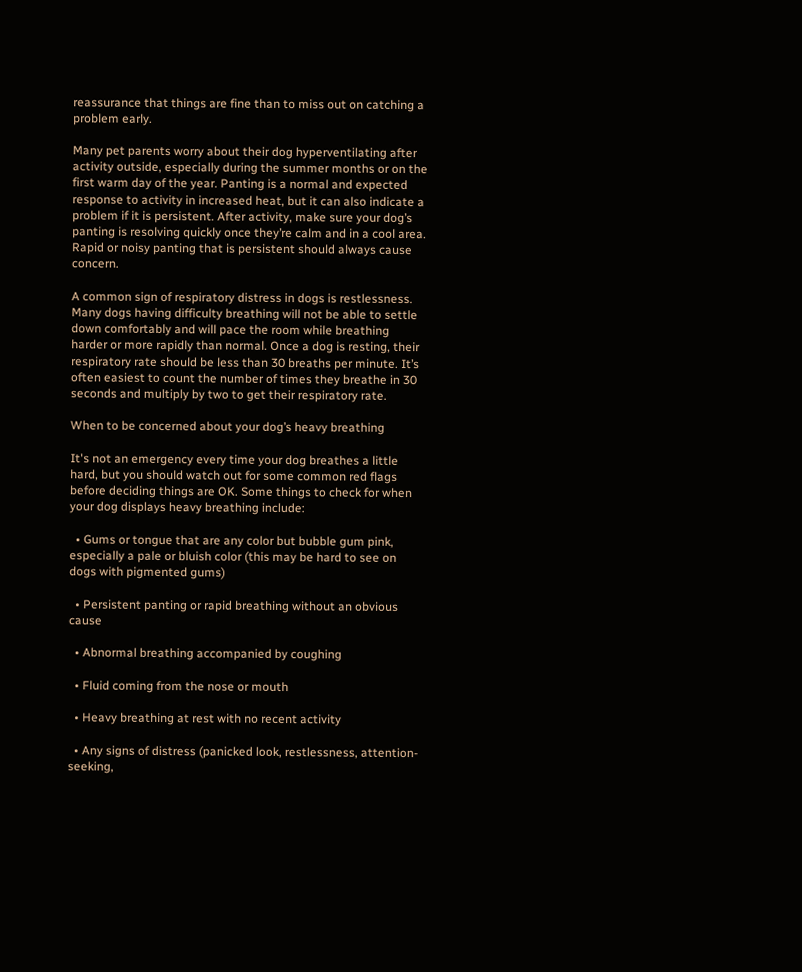reassurance that things are fine than to miss out on catching a problem early.

Many pet parents worry about their dog hyperventilating after activity outside, especially during the summer months or on the first warm day of the year. Panting is a normal and expected response to activity in increased heat, but it can also indicate a problem if it is persistent. After activity, make sure your dog’s panting is resolving quickly once they’re calm and in a cool area. Rapid or noisy panting that is persistent should always cause concern.

A common sign of respiratory distress in dogs is restlessness. Many dogs having difficulty breathing will not be able to settle down comfortably and will pace the room while breathing harder or more rapidly than normal. Once a dog is resting, their respiratory rate should be less than 30 breaths per minute. It’s often easiest to count the number of times they breathe in 30 seconds and multiply by two to get their respiratory rate.

When to be concerned about your dog’s heavy breathing

It's not an emergency every time your dog breathes a little hard, but you should watch out for some common red flags before deciding things are OK. Some things to check for when your dog displays heavy breathing include:

  • Gums or tongue that are any color but bubble gum pink, especially a pale or bluish color (this may be hard to see on dogs with pigmented gums)

  • Persistent panting or rapid breathing without an obvious cause

  • Abnormal breathing accompanied by coughing

  • Fluid coming from the nose or mouth

  • Heavy breathing at rest with no recent activity

  • Any signs of distress (panicked look, restlessness, attention-seeking,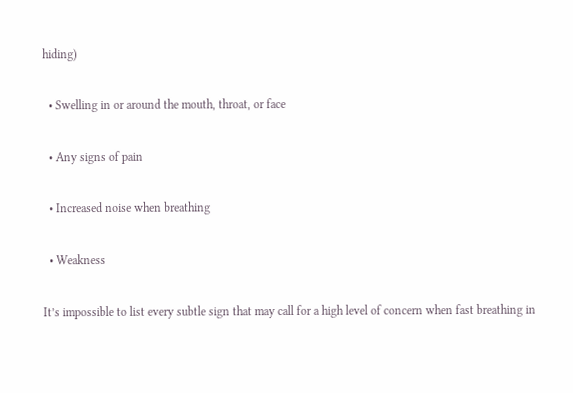hiding)

  • Swelling in or around the mouth, throat, or face

  • Any signs of pain

  • Increased noise when breathing

  • Weakness

It’s impossible to list every subtle sign that may call for a high level of concern when fast breathing in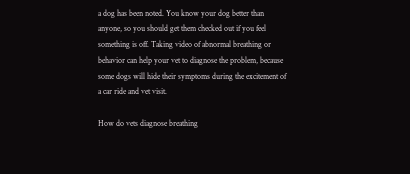a dog has been noted. You know your dog better than anyone, so you should get them checked out if you feel something is off. Taking video of abnormal breathing or behavior can help your vet to diagnose the problem, because some dogs will hide their symptoms during the excitement of a car ride and vet visit.

How do vets diagnose breathing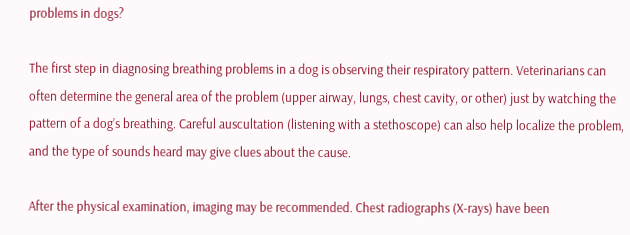problems in dogs?

The first step in diagnosing breathing problems in a dog is observing their respiratory pattern. Veterinarians can often determine the general area of the problem (upper airway, lungs, chest cavity, or other) just by watching the pattern of a dog’s breathing. Careful auscultation (listening with a stethoscope) can also help localize the problem, and the type of sounds heard may give clues about the cause.

After the physical examination, imaging may be recommended. Chest radiographs (X-rays) have been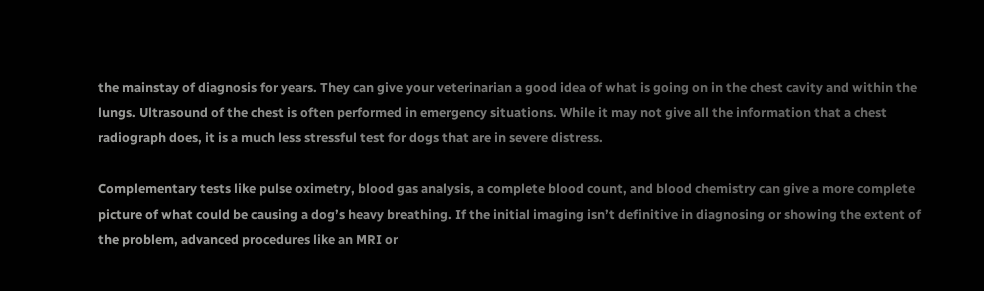the mainstay of diagnosis for years. They can give your veterinarian a good idea of what is going on in the chest cavity and within the lungs. Ultrasound of the chest is often performed in emergency situations. While it may not give all the information that a chest radiograph does, it is a much less stressful test for dogs that are in severe distress.

Complementary tests like pulse oximetry, blood gas analysis, a complete blood count, and blood chemistry can give a more complete picture of what could be causing a dog’s heavy breathing. If the initial imaging isn’t definitive in diagnosing or showing the extent of the problem, advanced procedures like an MRI or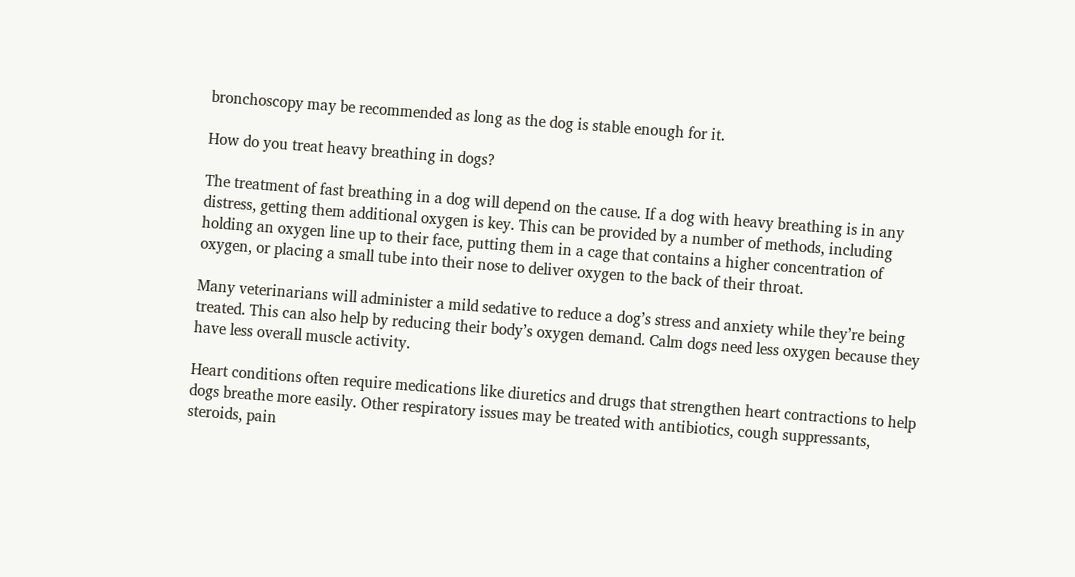bronchoscopy may be recommended as long as the dog is stable enough for it.

How do you treat heavy breathing in dogs?

The treatment of fast breathing in a dog will depend on the cause. If a dog with heavy breathing is in any distress, getting them additional oxygen is key. This can be provided by a number of methods, including holding an oxygen line up to their face, putting them in a cage that contains a higher concentration of oxygen, or placing a small tube into their nose to deliver oxygen to the back of their throat.

Many veterinarians will administer a mild sedative to reduce a dog’s stress and anxiety while they’re being treated. This can also help by reducing their body’s oxygen demand. Calm dogs need less oxygen because they have less overall muscle activity.

Heart conditions often require medications like diuretics and drugs that strengthen heart contractions to help dogs breathe more easily. Other respiratory issues may be treated with antibiotics, cough suppressants, steroids, pain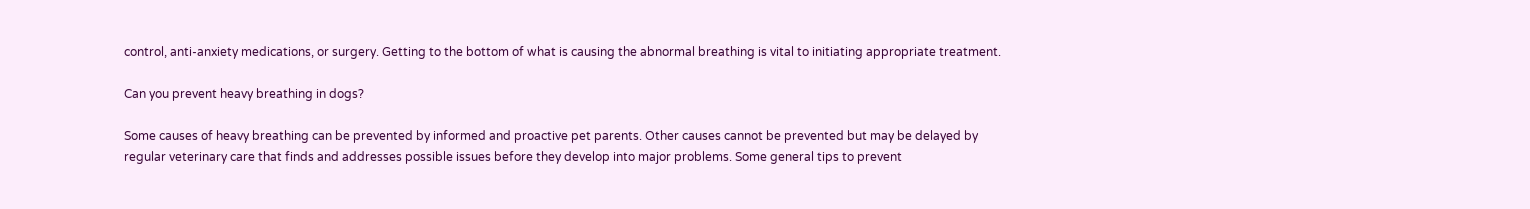control, anti-anxiety medications, or surgery. Getting to the bottom of what is causing the abnormal breathing is vital to initiating appropriate treatment.

Can you prevent heavy breathing in dogs?

Some causes of heavy breathing can be prevented by informed and proactive pet parents. Other causes cannot be prevented but may be delayed by regular veterinary care that finds and addresses possible issues before they develop into major problems. Some general tips to prevent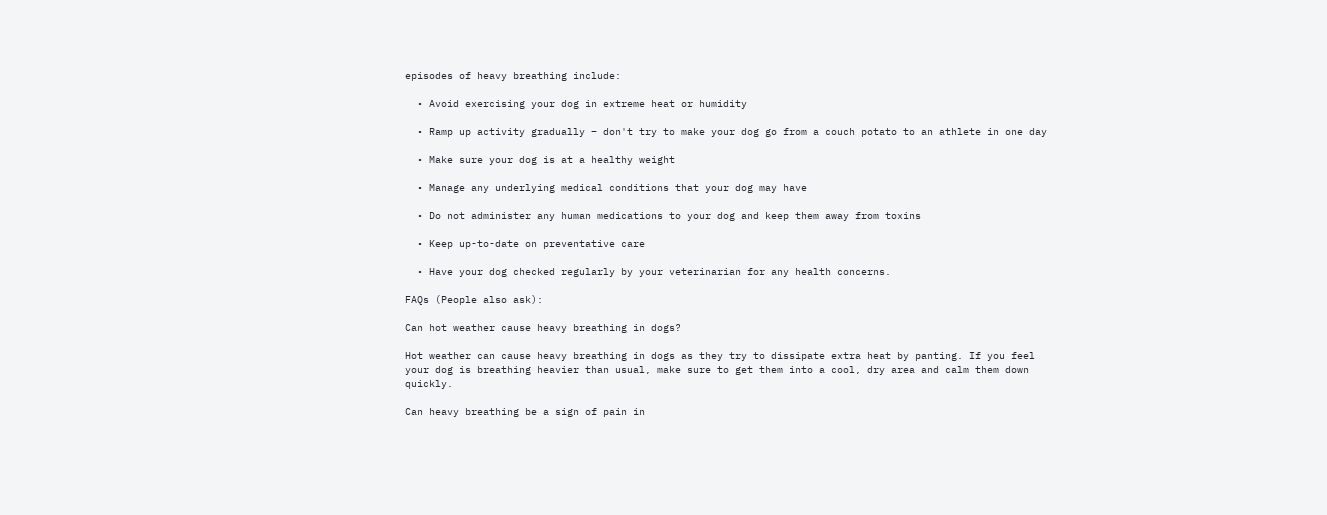episodes of heavy breathing include:

  • Avoid exercising your dog in extreme heat or humidity

  • Ramp up activity gradually – don't try to make your dog go from a couch potato to an athlete in one day

  • Make sure your dog is at a healthy weight

  • Manage any underlying medical conditions that your dog may have

  • Do not administer any human medications to your dog and keep them away from toxins

  • Keep up-to-date on preventative care

  • Have your dog checked regularly by your veterinarian for any health concerns.

FAQs (People also ask):

Can hot weather cause heavy breathing in dogs?

Hot weather can cause heavy breathing in dogs as they try to dissipate extra heat by panting. If you feel your dog is breathing heavier than usual, make sure to get them into a cool, dry area and calm them down quickly.

Can heavy breathing be a sign of pain in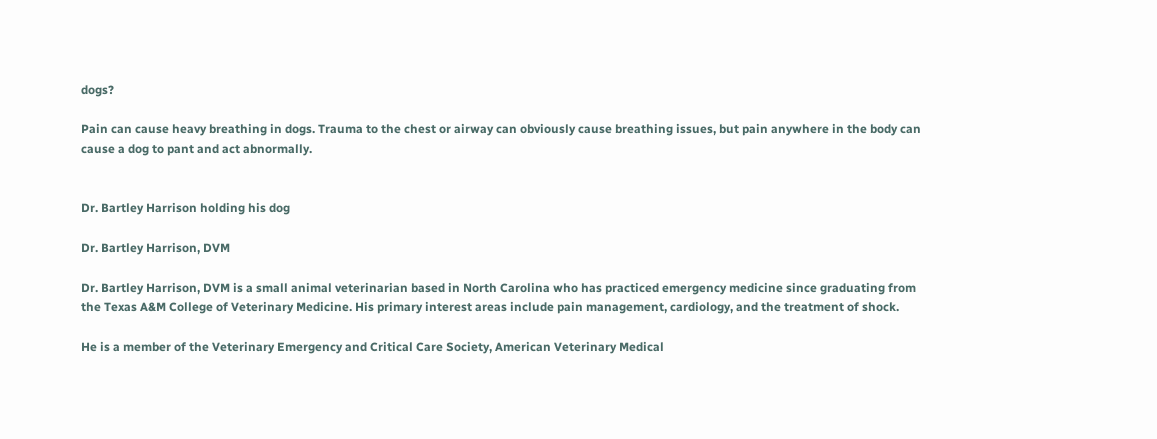dogs?

Pain can cause heavy breathing in dogs. Trauma to the chest or airway can obviously cause breathing issues, but pain anywhere in the body can cause a dog to pant and act abnormally.


Dr. Bartley Harrison holding his dog

Dr. Bartley Harrison, DVM

Dr. Bartley Harrison, DVM is a small animal veterinarian based in North Carolina who has practiced emergency medicine since graduating from the Texas A&M College of Veterinary Medicine. His primary interest areas include pain management, cardiology, and the treatment of shock.

He is a member of the Veterinary Emergency and Critical Care Society, American Veterinary Medical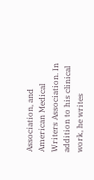Association, and American Medical Writers Association. In addition to his clinical work, he writes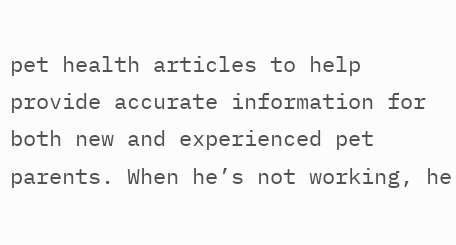pet health articles to help provide accurate information for both new and experienced pet parents. When he’s not working, he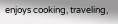enjoys cooking, traveling,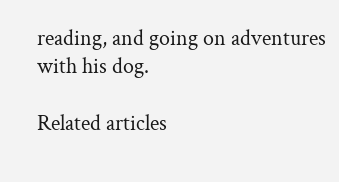reading, and going on adventures with his dog.

Related articles